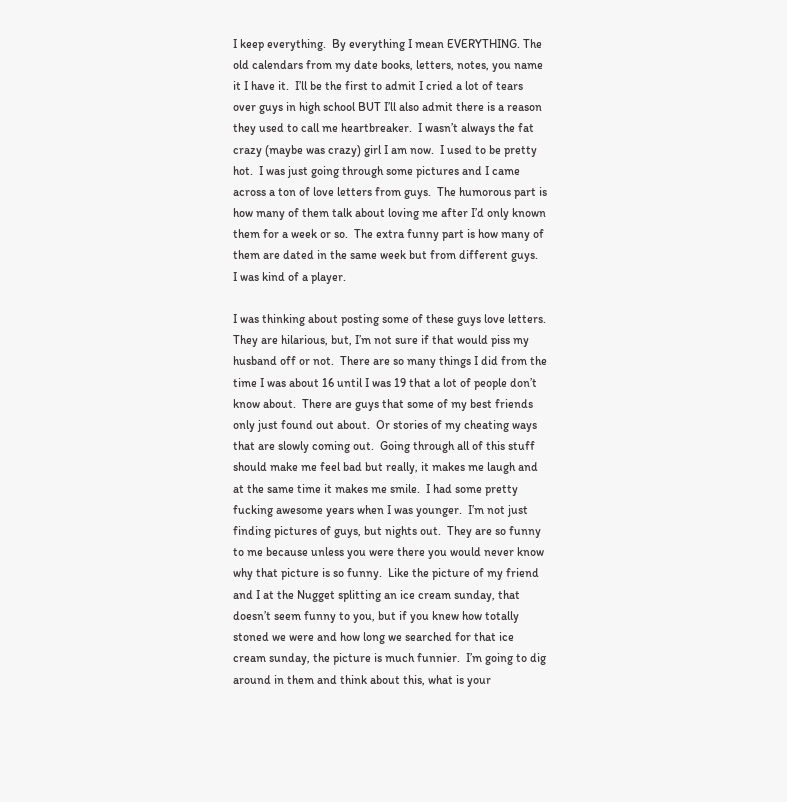I keep everything.  By everything I mean EVERYTHING. The old calendars from my date books, letters, notes, you name it I have it.  I’ll be the first to admit I cried a lot of tears over guys in high school BUT I’ll also admit there is a reason they used to call me heartbreaker.  I wasn’t always the fat crazy (maybe was crazy) girl I am now.  I used to be pretty hot.  I was just going through some pictures and I came across a ton of love letters from guys.  The humorous part is how many of them talk about loving me after I’d only known them for a week or so.  The extra funny part is how many of them are dated in the same week but from different guys.  I was kind of a player.

I was thinking about posting some of these guys love letters.  They are hilarious, but, I’m not sure if that would piss my husband off or not.  There are so many things I did from the time I was about 16 until I was 19 that a lot of people don’t know about.  There are guys that some of my best friends only just found out about.  Or stories of my cheating ways that are slowly coming out.  Going through all of this stuff should make me feel bad but really, it makes me laugh and at the same time it makes me smile.  I had some pretty fucking awesome years when I was younger.  I’m not just finding pictures of guys, but nights out.  They are so funny to me because unless you were there you would never know why that picture is so funny.  Like the picture of my friend and I at the Nugget splitting an ice cream sunday, that doesn’t seem funny to you, but if you knew how totally stoned we were and how long we searched for that ice cream sunday, the picture is much funnier.  I’m going to dig around in them and think about this, what is your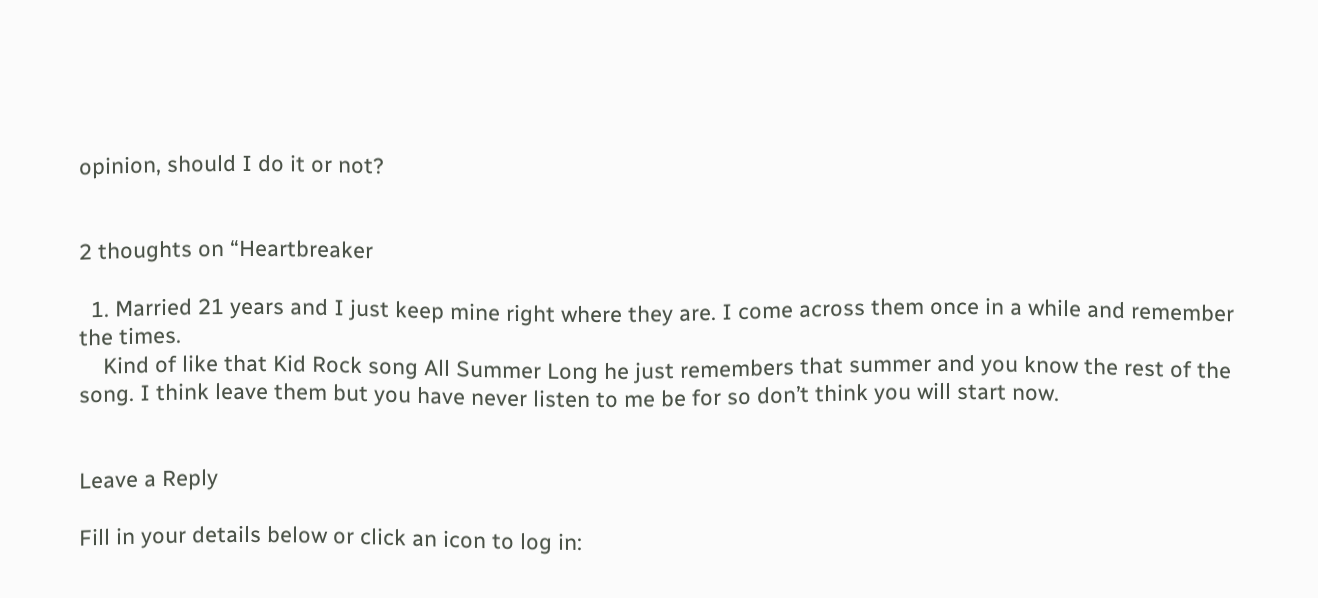opinion, should I do it or not?


2 thoughts on “Heartbreaker

  1. Married 21 years and I just keep mine right where they are. I come across them once in a while and remember the times.
    Kind of like that Kid Rock song All Summer Long he just remembers that summer and you know the rest of the song. I think leave them but you have never listen to me be for so don’t think you will start now.


Leave a Reply

Fill in your details below or click an icon to log in: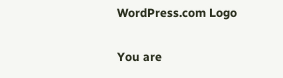WordPress.com Logo

You are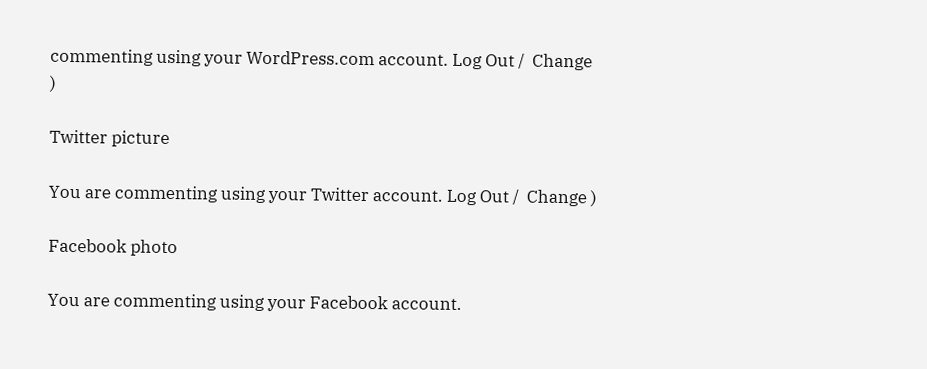commenting using your WordPress.com account. Log Out /  Change )

Twitter picture

You are commenting using your Twitter account. Log Out /  Change )

Facebook photo

You are commenting using your Facebook account.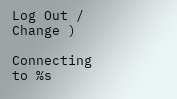Log Out /  Change )

Connecting to %s